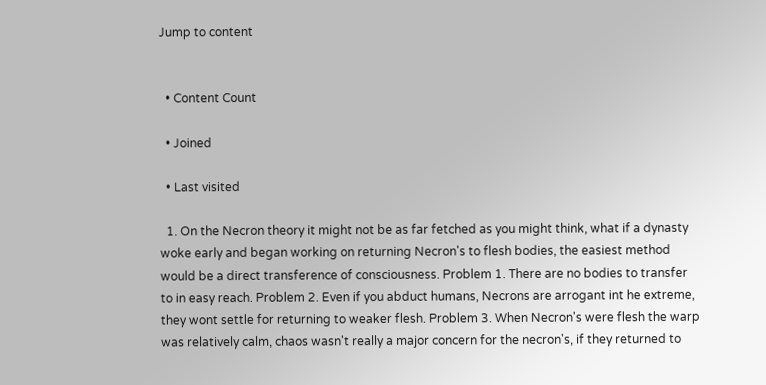Jump to content


  • Content Count

  • Joined

  • Last visited

  1. On the Necron theory it might not be as far fetched as you might think, what if a dynasty woke early and began working on returning Necron's to flesh bodies, the easiest method would be a direct transference of consciousness. Problem 1. There are no bodies to transfer to in easy reach. Problem 2. Even if you abduct humans, Necrons are arrogant int he extreme, they wont settle for returning to weaker flesh. Problem 3. When Necron's were flesh the warp was relatively calm, chaos wasn't really a major concern for the necron's, if they returned to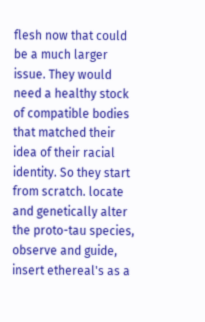flesh now that could be a much larger issue. They would need a healthy stock of compatible bodies that matched their idea of their racial identity. So they start from scratch. locate and genetically alter the proto-tau species, observe and guide, insert ethereal's as a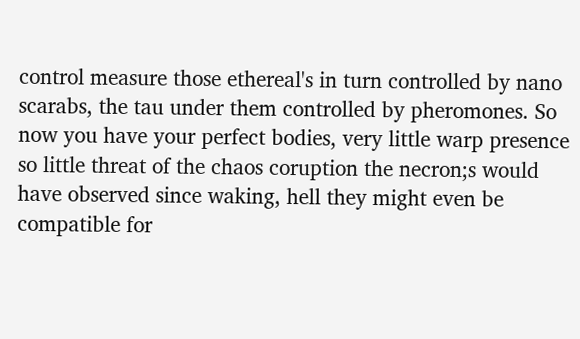control measure those ethereal's in turn controlled by nano scarabs, the tau under them controlled by pheromones. So now you have your perfect bodies, very little warp presence so little threat of the chaos coruption the necron;s would have observed since waking, hell they might even be compatible for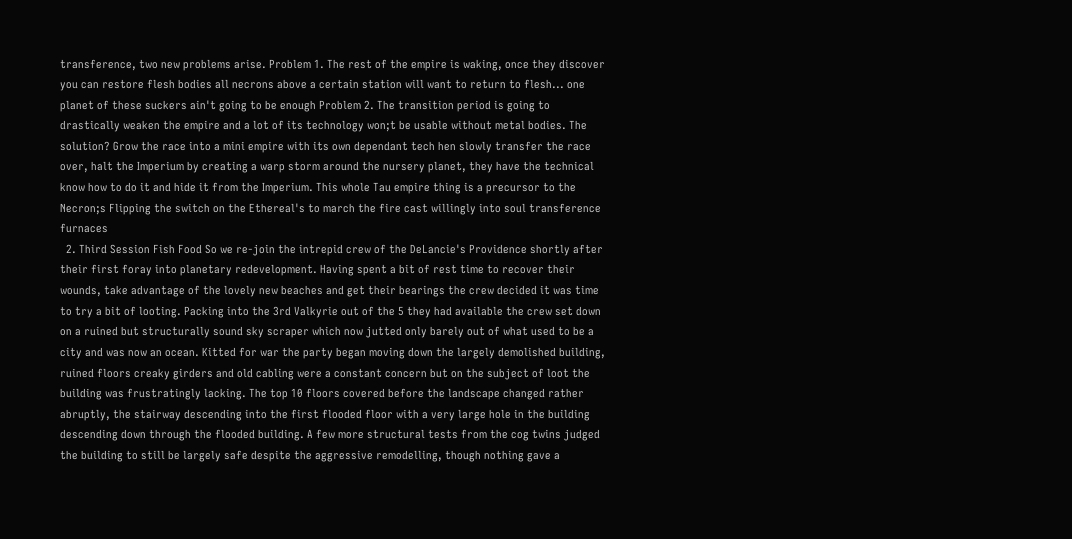transference, two new problems arise. Problem 1. The rest of the empire is waking, once they discover you can restore flesh bodies all necrons above a certain station will want to return to flesh... one planet of these suckers ain't going to be enough Problem 2. The transition period is going to drastically weaken the empire and a lot of its technology won;t be usable without metal bodies. The solution? Grow the race into a mini empire with its own dependant tech hen slowly transfer the race over, halt the Imperium by creating a warp storm around the nursery planet, they have the technical know how to do it and hide it from the Imperium. This whole Tau empire thing is a precursor to the Necron;s Flipping the switch on the Ethereal's to march the fire cast willingly into soul transference furnaces
  2. Third Session Fish Food So we re-join the intrepid crew of the DeLancie's Providence shortly after their first foray into planetary redevelopment. Having spent a bit of rest time to recover their wounds, take advantage of the lovely new beaches and get their bearings the crew decided it was time to try a bit of looting. Packing into the 3rd Valkyrie out of the 5 they had available the crew set down on a ruined but structurally sound sky scraper which now jutted only barely out of what used to be a city and was now an ocean. Kitted for war the party began moving down the largely demolished building, ruined floors creaky girders and old cabling were a constant concern but on the subject of loot the building was frustratingly lacking. The top 10 floors covered before the landscape changed rather abruptly, the stairway descending into the first flooded floor with a very large hole in the building descending down through the flooded building. A few more structural tests from the cog twins judged the building to still be largely safe despite the aggressive remodelling, though nothing gave a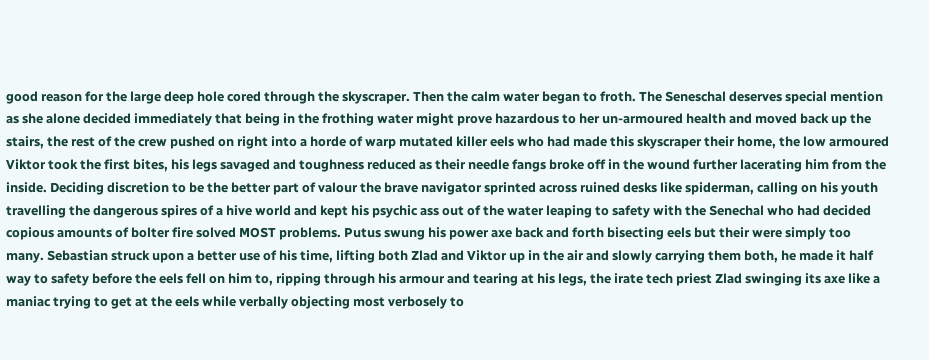good reason for the large deep hole cored through the skyscraper. Then the calm water began to froth. The Seneschal deserves special mention as she alone decided immediately that being in the frothing water might prove hazardous to her un-armoured health and moved back up the stairs, the rest of the crew pushed on right into a horde of warp mutated killer eels who had made this skyscraper their home, the low armoured Viktor took the first bites, his legs savaged and toughness reduced as their needle fangs broke off in the wound further lacerating him from the inside. Deciding discretion to be the better part of valour the brave navigator sprinted across ruined desks like spiderman, calling on his youth travelling the dangerous spires of a hive world and kept his psychic ass out of the water leaping to safety with the Senechal who had decided copious amounts of bolter fire solved MOST problems. Putus swung his power axe back and forth bisecting eels but their were simply too many. Sebastian struck upon a better use of his time, lifting both Zlad and Viktor up in the air and slowly carrying them both, he made it half way to safety before the eels fell on him to, ripping through his armour and tearing at his legs, the irate tech priest Zlad swinging its axe like a maniac trying to get at the eels while verbally objecting most verbosely to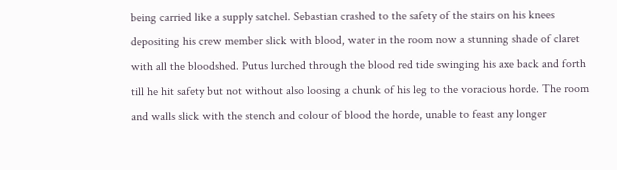being carried like a supply satchel. Sebastian crashed to the safety of the stairs on his knees depositing his crew member slick with blood, water in the room now a stunning shade of claret with all the bloodshed. Putus lurched through the blood red tide swinging his axe back and forth till he hit safety but not without also loosing a chunk of his leg to the voracious horde. The room and walls slick with the stench and colour of blood the horde, unable to feast any longer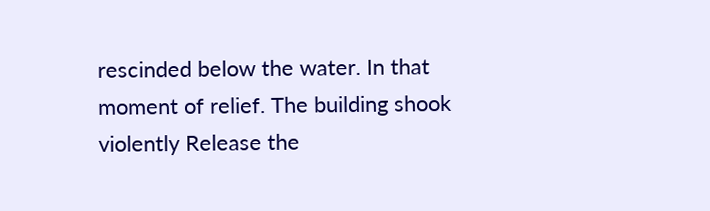rescinded below the water. In that moment of relief. The building shook violently Release the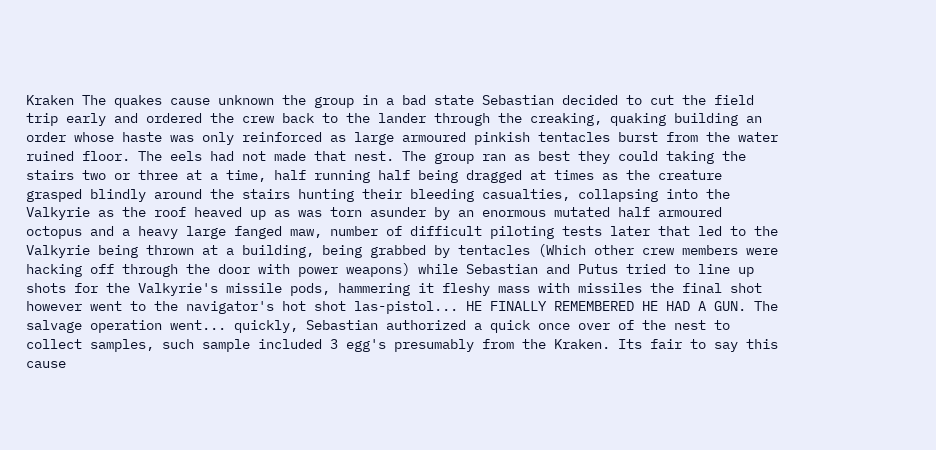Kraken The quakes cause unknown the group in a bad state Sebastian decided to cut the field trip early and ordered the crew back to the lander through the creaking, quaking building an order whose haste was only reinforced as large armoured pinkish tentacles burst from the water ruined floor. The eels had not made that nest. The group ran as best they could taking the stairs two or three at a time, half running half being dragged at times as the creature grasped blindly around the stairs hunting their bleeding casualties, collapsing into the Valkyrie as the roof heaved up as was torn asunder by an enormous mutated half armoured octopus and a heavy large fanged maw, number of difficult piloting tests later that led to the Valkyrie being thrown at a building, being grabbed by tentacles (Which other crew members were hacking off through the door with power weapons) while Sebastian and Putus tried to line up shots for the Valkyrie's missile pods, hammering it fleshy mass with missiles the final shot however went to the navigator's hot shot las-pistol... HE FINALLY REMEMBERED HE HAD A GUN. The salvage operation went... quickly, Sebastian authorized a quick once over of the nest to collect samples, such sample included 3 egg's presumably from the Kraken. Its fair to say this cause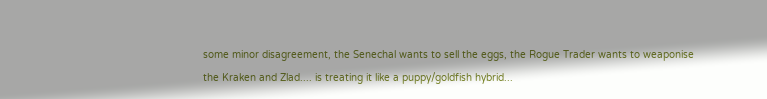some minor disagreement, the Senechal wants to sell the eggs, the Rogue Trader wants to weaponise the Kraken and Zlad.... is treating it like a puppy/goldfish hybrid...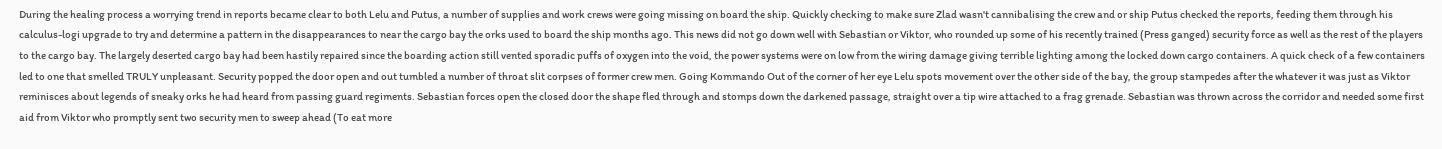During the healing process a worrying trend in reports became clear to both Lelu and Putus, a number of supplies and work crews were going missing on board the ship. Quickly checking to make sure Zlad wasn't cannibalising the crew and or ship Putus checked the reports, feeding them through his calculus-logi upgrade to try and determine a pattern in the disappearances to near the cargo bay the orks used to board the ship months ago. This news did not go down well with Sebastian or Viktor, who rounded up some of his recently trained (Press ganged) security force as well as the rest of the players to the cargo bay. The largely deserted cargo bay had been hastily repaired since the boarding action still vented sporadic puffs of oxygen into the void, the power systems were on low from the wiring damage giving terrible lighting among the locked down cargo containers. A quick check of a few containers led to one that smelled TRULY unpleasant. Security popped the door open and out tumbled a number of throat slit corpses of former crew men. Going Kommando Out of the corner of her eye Lelu spots movement over the other side of the bay, the group stampedes after the whatever it was just as Viktor reminisces about legends of sneaky orks he had heard from passing guard regiments. Sebastian forces open the closed door the shape fled through and stomps down the darkened passage, straight over a tip wire attached to a frag grenade. Sebastian was thrown across the corridor and needed some first aid from Viktor who promptly sent two security men to sweep ahead (To eat more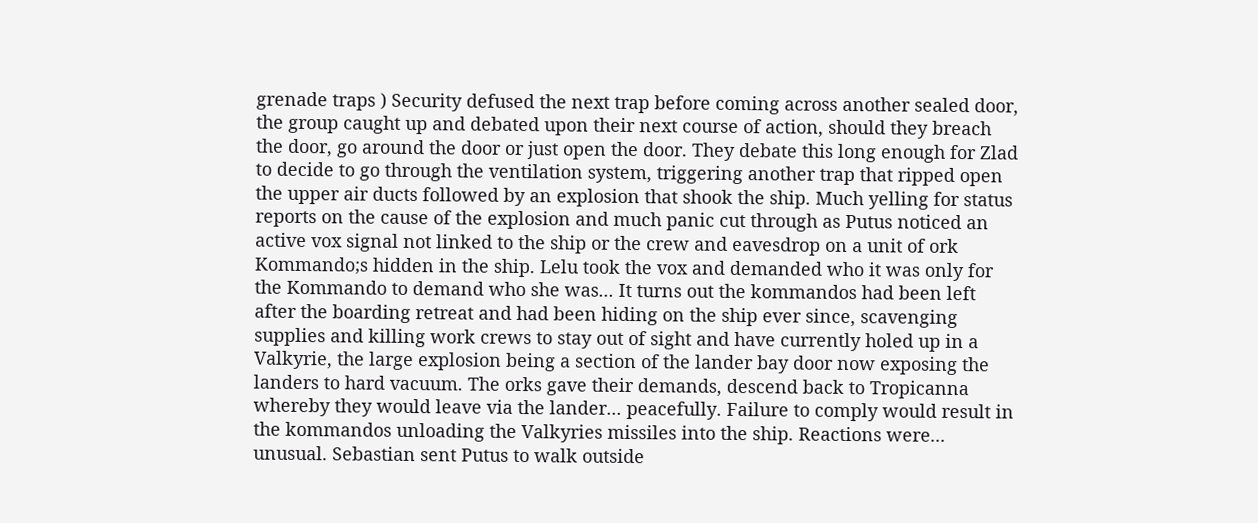grenade traps ) Security defused the next trap before coming across another sealed door, the group caught up and debated upon their next course of action, should they breach the door, go around the door or just open the door. They debate this long enough for Zlad to decide to go through the ventilation system, triggering another trap that ripped open the upper air ducts followed by an explosion that shook the ship. Much yelling for status reports on the cause of the explosion and much panic cut through as Putus noticed an active vox signal not linked to the ship or the crew and eavesdrop on a unit of ork Kommando;s hidden in the ship. Lelu took the vox and demanded who it was only for the Kommando to demand who she was... It turns out the kommandos had been left after the boarding retreat and had been hiding on the ship ever since, scavenging supplies and killing work crews to stay out of sight and have currently holed up in a Valkyrie, the large explosion being a section of the lander bay door now exposing the landers to hard vacuum. The orks gave their demands, descend back to Tropicanna whereby they would leave via the lander... peacefully. Failure to comply would result in the kommandos unloading the Valkyries missiles into the ship. Reactions were... unusual. Sebastian sent Putus to walk outside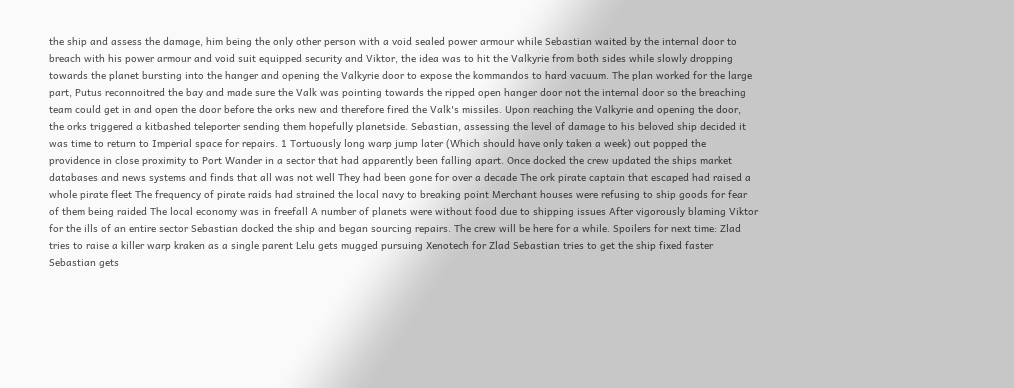the ship and assess the damage, him being the only other person with a void sealed power armour while Sebastian waited by the internal door to breach with his power armour and void suit equipped security and Viktor, the idea was to hit the Valkyrie from both sides while slowly dropping towards the planet bursting into the hanger and opening the Valkyrie door to expose the kommandos to hard vacuum. The plan worked for the large part, Putus reconnoitred the bay and made sure the Valk was pointing towards the ripped open hanger door not the internal door so the breaching team could get in and open the door before the orks new and therefore fired the Valk's missiles. Upon reaching the Valkyrie and opening the door, the orks triggered a kitbashed teleporter sending them hopefully planetside. Sebastian, assessing the level of damage to his beloved ship decided it was time to return to Imperial space for repairs. 1 Tortuously long warp jump later (Which should have only taken a week) out popped the providence in close proximity to Port Wander in a sector that had apparently been falling apart. Once docked the crew updated the ships market databases and news systems and finds that all was not well They had been gone for over a decade The ork pirate captain that escaped had raised a whole pirate fleet The frequency of pirate raids had strained the local navy to breaking point Merchant houses were refusing to ship goods for fear of them being raided The local economy was in freefall A number of planets were without food due to shipping issues After vigorously blaming Viktor for the ills of an entire sector Sebastian docked the ship and began sourcing repairs. The crew will be here for a while. Spoilers for next time: Zlad tries to raise a killer warp kraken as a single parent Lelu gets mugged pursuing Xenotech for Zlad Sebastian tries to get the ship fixed faster Sebastian gets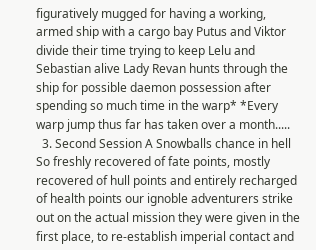figuratively mugged for having a working, armed ship with a cargo bay Putus and Viktor divide their time trying to keep Lelu and Sebastian alive Lady Revan hunts through the ship for possible daemon possession after spending so much time in the warp* *Every warp jump thus far has taken over a month.....
  3. Second Session A Snowballs chance in hell So freshly recovered of fate points, mostly recovered of hull points and entirely recharged of health points our ignoble adventurers strike out on the actual mission they were given in the first place, to re-establish imperial contact and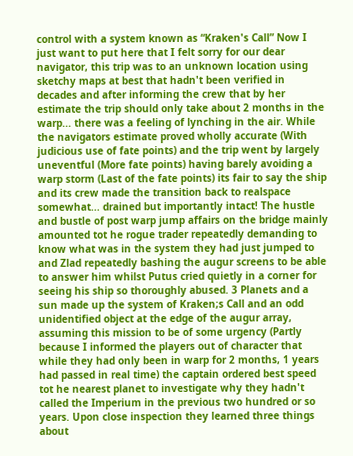control with a system known as “Kraken's Call” Now I just want to put here that I felt sorry for our dear navigator, this trip was to an unknown location using sketchy maps at best that hadn't been verified in decades and after informing the crew that by her estimate the trip should only take about 2 months in the warp... there was a feeling of lynching in the air. While the navigators estimate proved wholly accurate (With judicious use of fate points) and the trip went by largely uneventful (More fate points) having barely avoiding a warp storm (Last of the fate points) its fair to say the ship and its crew made the transition back to realspace somewhat... drained but importantly intact! The hustle and bustle of post warp jump affairs on the bridge mainly amounted tot he rogue trader repeatedly demanding to know what was in the system they had just jumped to and Zlad repeatedly bashing the augur screens to be able to answer him whilst Putus cried quietly in a corner for seeing his ship so thoroughly abused. 3 Planets and a sun made up the system of Kraken;s Call and an odd unidentified object at the edge of the augur array, assuming this mission to be of some urgency (Partly because I informed the players out of character that while they had only been in warp for 2 months, 1 years had passed in real time) the captain ordered best speed tot he nearest planet to investigate why they hadn't called the Imperium in the previous two hundred or so years. Upon close inspection they learned three things about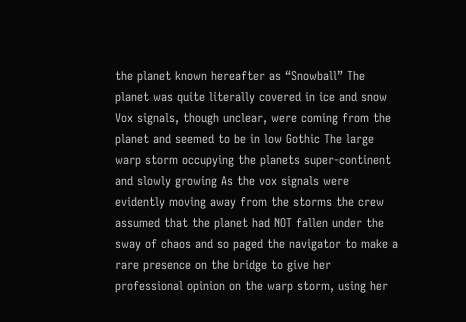the planet known hereafter as “Snowball” The planet was quite literally covered in ice and snow Vox signals, though unclear, were coming from the planet and seemed to be in low Gothic The large warp storm occupying the planets super-continent and slowly growing As the vox signals were evidently moving away from the storms the crew assumed that the planet had NOT fallen under the sway of chaos and so paged the navigator to make a rare presence on the bridge to give her professional opinion on the warp storm, using her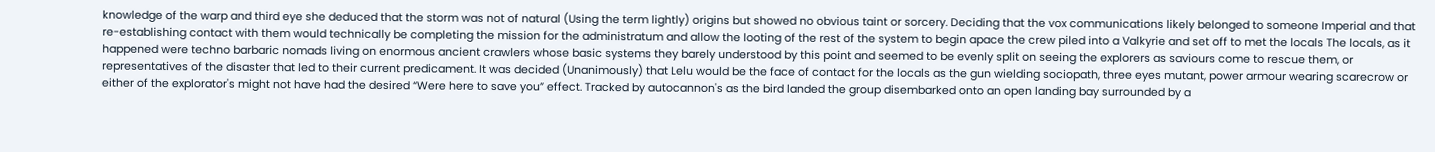knowledge of the warp and third eye she deduced that the storm was not of natural (Using the term lightly) origins but showed no obvious taint or sorcery. Deciding that the vox communications likely belonged to someone Imperial and that re-establishing contact with them would technically be completing the mission for the administratum and allow the looting of the rest of the system to begin apace the crew piled into a Valkyrie and set off to met the locals The locals, as it happened were techno barbaric nomads living on enormous ancient crawlers whose basic systems they barely understood by this point and seemed to be evenly split on seeing the explorers as saviours come to rescue them, or representatives of the disaster that led to their current predicament. It was decided (Unanimously) that Lelu would be the face of contact for the locals as the gun wielding sociopath, three eyes mutant, power armour wearing scarecrow or either of the explorator's might not have had the desired “Were here to save you” effect. Tracked by autocannon's as the bird landed the group disembarked onto an open landing bay surrounded by a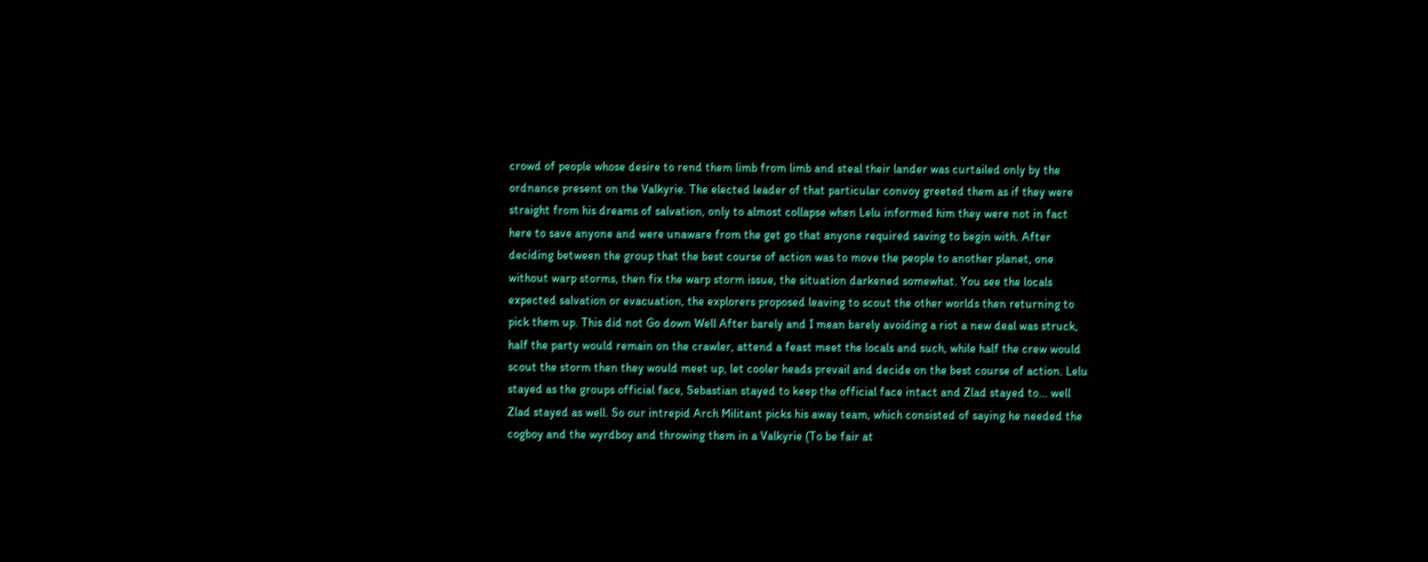crowd of people whose desire to rend them limb from limb and steal their lander was curtailed only by the ordnance present on the Valkyrie. The elected leader of that particular convoy greeted them as if they were straight from his dreams of salvation, only to almost collapse when Lelu informed him they were not in fact here to save anyone and were unaware from the get go that anyone required saving to begin with. After deciding between the group that the best course of action was to move the people to another planet, one without warp storms, then fix the warp storm issue, the situation darkened somewhat. You see the locals expected salvation or evacuation, the explorers proposed leaving to scout the other worlds then returning to pick them up. This did not Go down Well After barely and I mean barely avoiding a riot a new deal was struck, half the party would remain on the crawler, attend a feast meet the locals and such, while half the crew would scout the storm then they would meet up, let cooler heads prevail and decide on the best course of action. Lelu stayed as the groups official face, Sebastian stayed to keep the official face intact and Zlad stayed to... well Zlad stayed as well. So our intrepid Arch Militant picks his away team, which consisted of saying he needed the cogboy and the wyrdboy and throwing them in a Valkyrie (To be fair at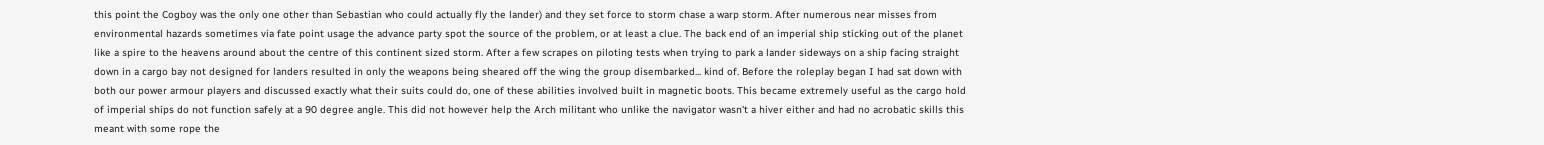this point the Cogboy was the only one other than Sebastian who could actually fly the lander) and they set force to storm chase a warp storm. After numerous near misses from environmental hazards sometimes via fate point usage the advance party spot the source of the problem, or at least a clue. The back end of an imperial ship sticking out of the planet like a spire to the heavens around about the centre of this continent sized storm. After a few scrapes on piloting tests when trying to park a lander sideways on a ship facing straight down in a cargo bay not designed for landers resulted in only the weapons being sheared off the wing the group disembarked... kind of. Before the roleplay began I had sat down with both our power armour players and discussed exactly what their suits could do, one of these abilities involved built in magnetic boots. This became extremely useful as the cargo hold of imperial ships do not function safely at a 90 degree angle. This did not however help the Arch militant who unlike the navigator wasn't a hiver either and had no acrobatic skills this meant with some rope the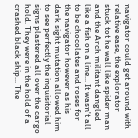navigator could get around with relative ease, the explorator stuck tot he wall like spider man and the Arch militant dangled like a fish on a line... It wasn't all to be chocolates and roses for the navigator however as his dark sight mutation allowed him to see perfectly the inquisitorial signs plastered all over the cargo hold. They were in the hold of a crashed black ship... The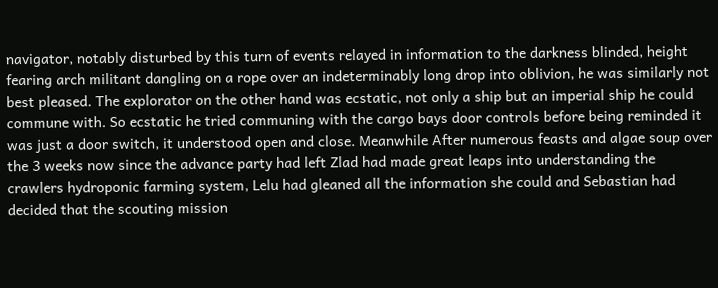navigator, notably disturbed by this turn of events relayed in information to the darkness blinded, height fearing arch militant dangling on a rope over an indeterminably long drop into oblivion, he was similarly not best pleased. The explorator on the other hand was ecstatic, not only a ship but an imperial ship he could commune with. So ecstatic he tried communing with the cargo bays door controls before being reminded it was just a door switch, it understood open and close. Meanwhile After numerous feasts and algae soup over the 3 weeks now since the advance party had left Zlad had made great leaps into understanding the crawlers hydroponic farming system, Lelu had gleaned all the information she could and Sebastian had decided that the scouting mission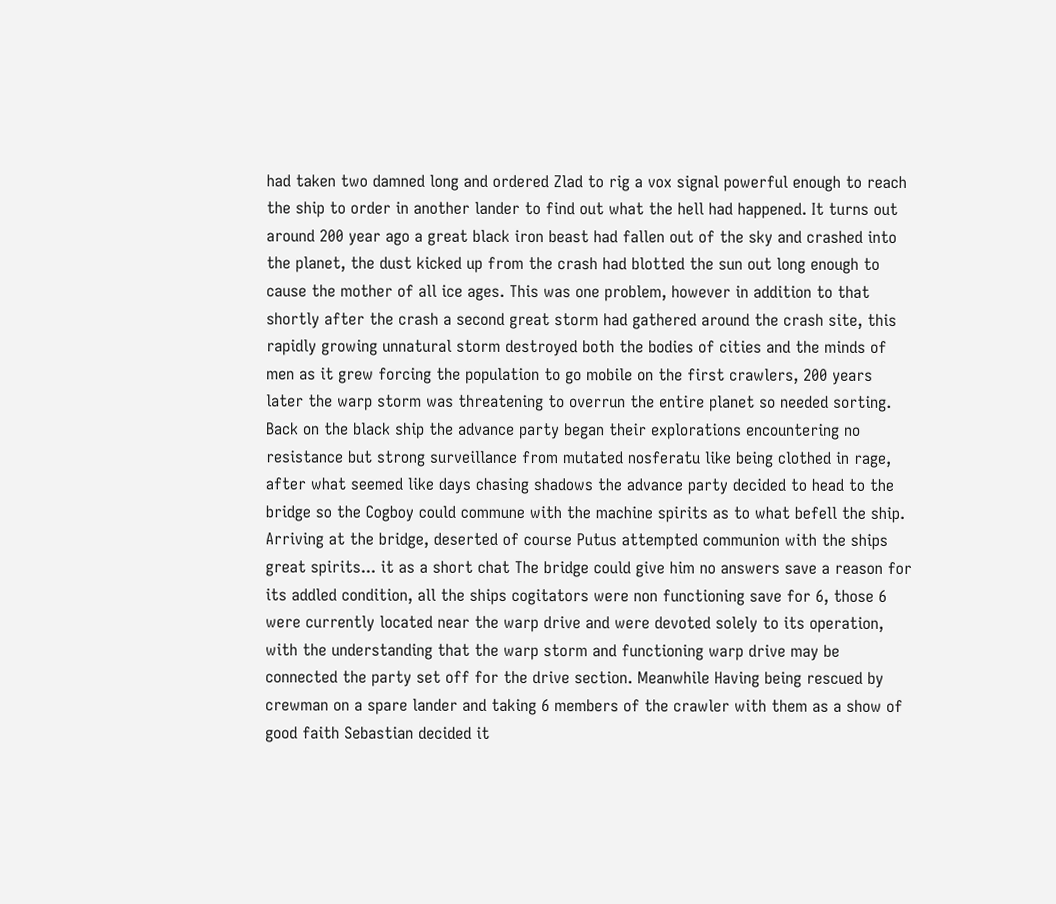had taken two damned long and ordered Zlad to rig a vox signal powerful enough to reach the ship to order in another lander to find out what the hell had happened. It turns out around 200 year ago a great black iron beast had fallen out of the sky and crashed into the planet, the dust kicked up from the crash had blotted the sun out long enough to cause the mother of all ice ages. This was one problem, however in addition to that shortly after the crash a second great storm had gathered around the crash site, this rapidly growing unnatural storm destroyed both the bodies of cities and the minds of men as it grew forcing the population to go mobile on the first crawlers, 200 years later the warp storm was threatening to overrun the entire planet so needed sorting. Back on the black ship the advance party began their explorations encountering no resistance but strong surveillance from mutated nosferatu like being clothed in rage, after what seemed like days chasing shadows the advance party decided to head to the bridge so the Cogboy could commune with the machine spirits as to what befell the ship. Arriving at the bridge, deserted of course Putus attempted communion with the ships great spirits... it as a short chat The bridge could give him no answers save a reason for its addled condition, all the ships cogitators were non functioning save for 6, those 6 were currently located near the warp drive and were devoted solely to its operation, with the understanding that the warp storm and functioning warp drive may be connected the party set off for the drive section. Meanwhile Having being rescued by crewman on a spare lander and taking 6 members of the crawler with them as a show of good faith Sebastian decided it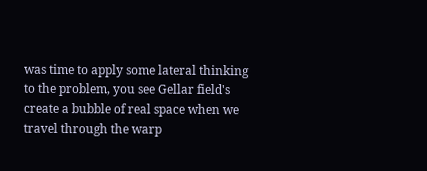was time to apply some lateral thinking to the problem, you see Gellar field's create a bubble of real space when we travel through the warp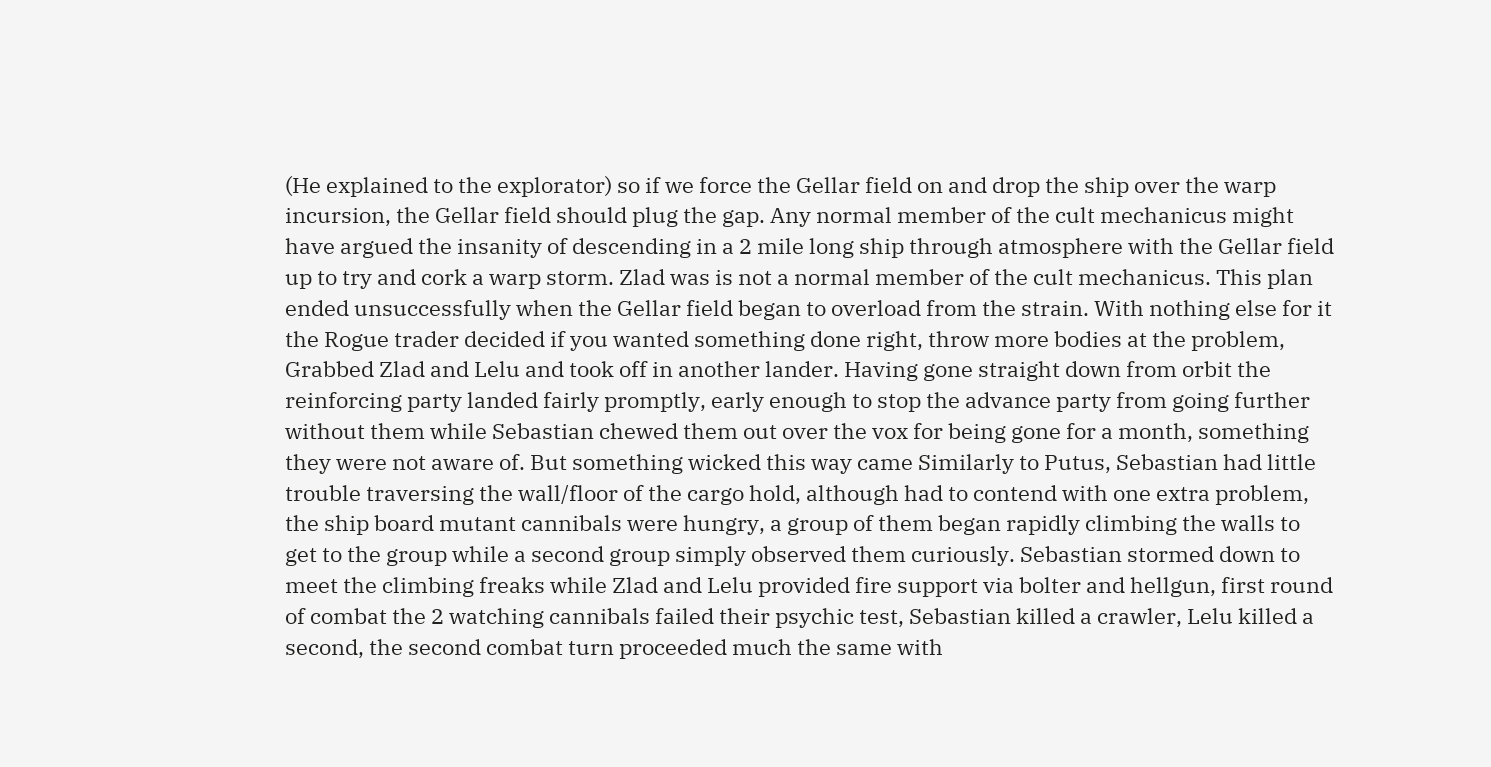(He explained to the explorator) so if we force the Gellar field on and drop the ship over the warp incursion, the Gellar field should plug the gap. Any normal member of the cult mechanicus might have argued the insanity of descending in a 2 mile long ship through atmosphere with the Gellar field up to try and cork a warp storm. Zlad was is not a normal member of the cult mechanicus. This plan ended unsuccessfully when the Gellar field began to overload from the strain. With nothing else for it the Rogue trader decided if you wanted something done right, throw more bodies at the problem, Grabbed Zlad and Lelu and took off in another lander. Having gone straight down from orbit the reinforcing party landed fairly promptly, early enough to stop the advance party from going further without them while Sebastian chewed them out over the vox for being gone for a month, something they were not aware of. But something wicked this way came Similarly to Putus, Sebastian had little trouble traversing the wall/floor of the cargo hold, although had to contend with one extra problem, the ship board mutant cannibals were hungry, a group of them began rapidly climbing the walls to get to the group while a second group simply observed them curiously. Sebastian stormed down to meet the climbing freaks while Zlad and Lelu provided fire support via bolter and hellgun, first round of combat the 2 watching cannibals failed their psychic test, Sebastian killed a crawler, Lelu killed a second, the second combat turn proceeded much the same with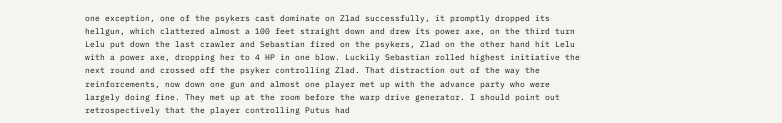one exception, one of the psykers cast dominate on Zlad successfully, it promptly dropped its hellgun, which clattered almost a 100 feet straight down and drew its power axe, on the third turn Lelu put down the last crawler and Sebastian fired on the psykers, Zlad on the other hand hit Lelu with a power axe, dropping her to 4 HP in one blow. Luckily Sebastian rolled highest initiative the next round and crossed off the psyker controlling Zlad. That distraction out of the way the reinforcements, now down one gun and almost one player met up with the advance party who were largely doing fine. They met up at the room before the warp drive generator. I should point out retrospectively that the player controlling Putus had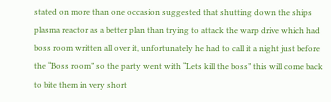stated on more than one occasion suggested that shutting down the ships plasma reactor as a better plan than trying to attack the warp drive which had boss room written all over it, unfortunately he had to call it a night just before the “Boss room” so the party went with “Lets kill the boss” this will come back to bite them in very short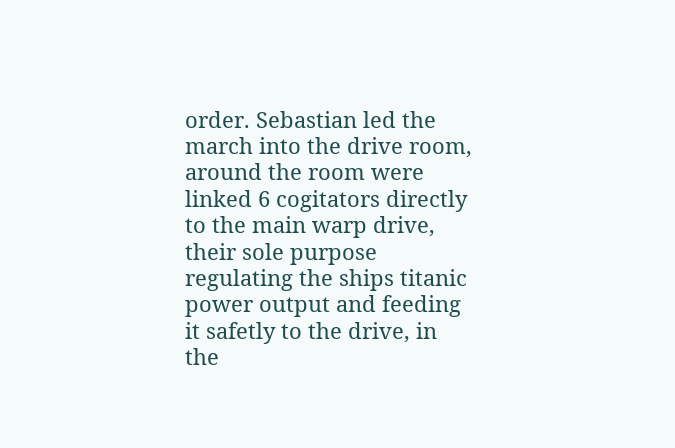order. Sebastian led the march into the drive room, around the room were linked 6 cogitators directly to the main warp drive, their sole purpose regulating the ships titanic power output and feeding it safetly to the drive, in the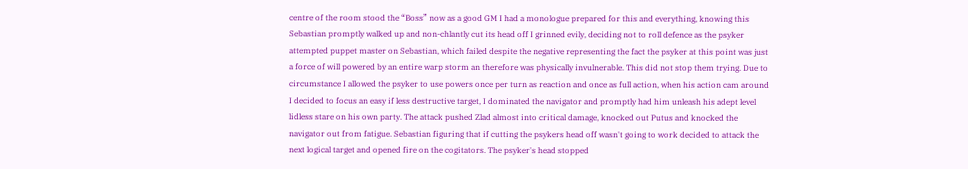centre of the room stood the “Boss” now as a good GM I had a monologue prepared for this and everything, knowing this Sebastian promptly walked up and non-chlantly cut its head off I grinned evily, deciding not to roll defence as the psyker attempted puppet master on Sebastian, which failed despite the negative representing the fact the psyker at this point was just a force of will powered by an entire warp storm an therefore was physically invulnerable. This did not stop them trying. Due to circumstance I allowed the psyker to use powers once per turn as reaction and once as full action, when his action cam around I decided to focus an easy if less destructive target, I dominated the navigator and promptly had him unleash his adept level lidless stare on his own party. The attack pushed Zlad almost into critical damage, knocked out Putus and knocked the navigator out from fatigue. Sebastian figuring that if cutting the psykers head off wasn't going to work decided to attack the next logical target and opened fire on the cogitators. The psyker's head stopped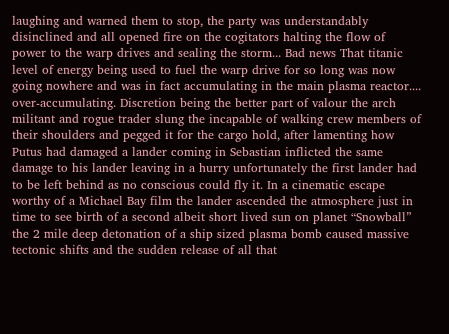laughing and warned them to stop, the party was understandably disinclined and all opened fire on the cogitators halting the flow of power to the warp drives and sealing the storm... Bad news That titanic level of energy being used to fuel the warp drive for so long was now going nowhere and was in fact accumulating in the main plasma reactor.... over-accumulating. Discretion being the better part of valour the arch militant and rogue trader slung the incapable of walking crew members of their shoulders and pegged it for the cargo hold, after lamenting how Putus had damaged a lander coming in Sebastian inflicted the same damage to his lander leaving in a hurry unfortunately the first lander had to be left behind as no conscious could fly it. In a cinematic escape worthy of a Michael Bay film the lander ascended the atmosphere just in time to see birth of a second albeit short lived sun on planet “Snowball” the 2 mile deep detonation of a ship sized plasma bomb caused massive tectonic shifts and the sudden release of all that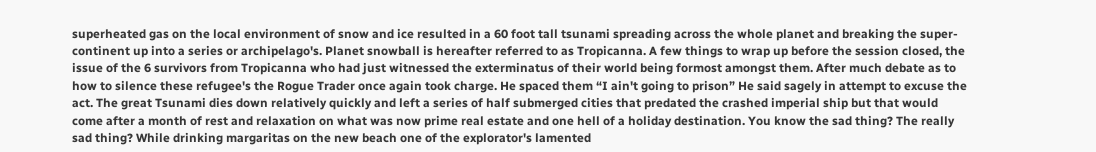superheated gas on the local environment of snow and ice resulted in a 60 foot tall tsunami spreading across the whole planet and breaking the super-continent up into a series or archipelago's. Planet snowball is hereafter referred to as Tropicanna. A few things to wrap up before the session closed, the issue of the 6 survivors from Tropicanna who had just witnessed the exterminatus of their world being formost amongst them. After much debate as to how to silence these refugee's the Rogue Trader once again took charge. He spaced them “I ain't going to prison” He said sagely in attempt to excuse the act. The great Tsunami dies down relatively quickly and left a series of half submerged cities that predated the crashed imperial ship but that would come after a month of rest and relaxation on what was now prime real estate and one hell of a holiday destination. You know the sad thing? The really sad thing? While drinking margaritas on the new beach one of the explorator's lamented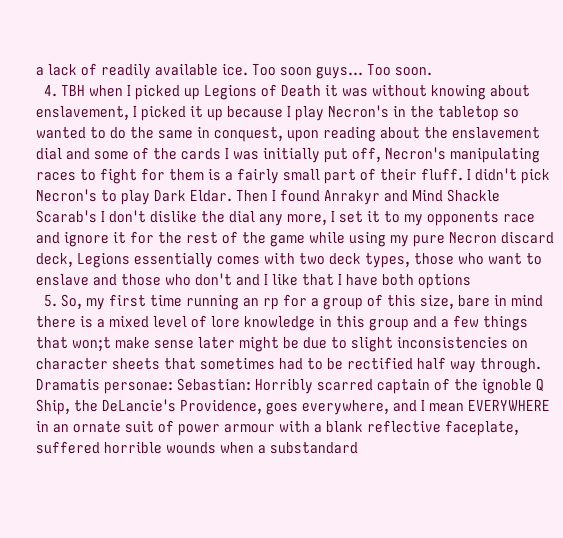a lack of readily available ice. Too soon guys... Too soon.
  4. TBH when I picked up Legions of Death it was without knowing about enslavement, I picked it up because I play Necron's in the tabletop so wanted to do the same in conquest, upon reading about the enslavement dial and some of the cards I was initially put off, Necron's manipulating races to fight for them is a fairly small part of their fluff. I didn't pick Necron's to play Dark Eldar. Then I found Anrakyr and Mind Shackle Scarab's I don't dislike the dial any more, I set it to my opponents race and ignore it for the rest of the game while using my pure Necron discard deck, Legions essentially comes with two deck types, those who want to enslave and those who don't and I like that I have both options
  5. So, my first time running an rp for a group of this size, bare in mind there is a mixed level of lore knowledge in this group and a few things that won;t make sense later might be due to slight inconsistencies on character sheets that sometimes had to be rectified half way through. Dramatis personae: Sebastian: Horribly scarred captain of the ignoble Q Ship, the DeLancie's Providence, goes everywhere, and I mean EVERYWHERE in an ornate suit of power armour with a blank reflective faceplate, suffered horrible wounds when a substandard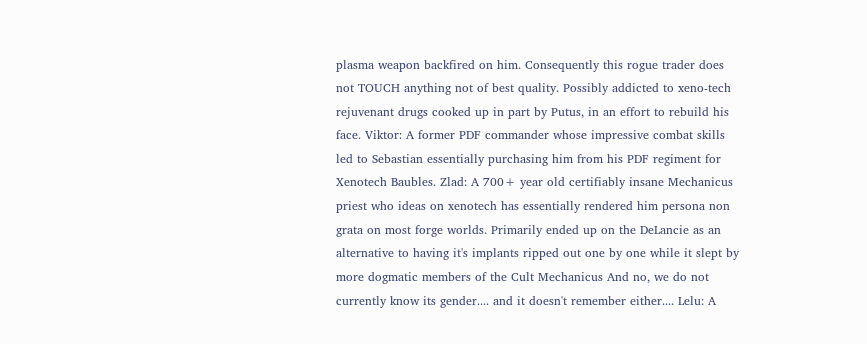plasma weapon backfired on him. Consequently this rogue trader does not TOUCH anything not of best quality. Possibly addicted to xeno-tech rejuvenant drugs cooked up in part by Putus, in an effort to rebuild his face. Viktor: A former PDF commander whose impressive combat skills led to Sebastian essentially purchasing him from his PDF regiment for Xenotech Baubles. Zlad: A 700+ year old certifiably insane Mechanicus priest who ideas on xenotech has essentially rendered him persona non grata on most forge worlds. Primarily ended up on the DeLancie as an alternative to having it's implants ripped out one by one while it slept by more dogmatic members of the Cult Mechanicus And no, we do not currently know its gender.... and it doesn't remember either.... Lelu: A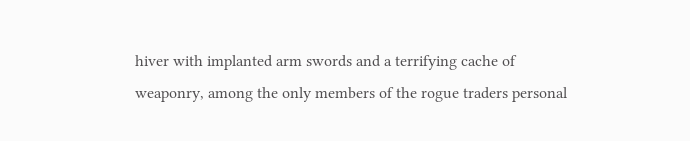hiver with implanted arm swords and a terrifying cache of weaponry, among the only members of the rogue traders personal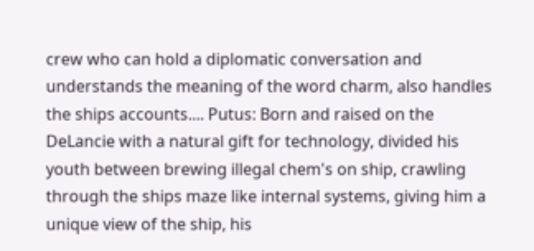crew who can hold a diplomatic conversation and understands the meaning of the word charm, also handles the ships accounts.... Putus: Born and raised on the DeLancie with a natural gift for technology, divided his youth between brewing illegal chem's on ship, crawling through the ships maze like internal systems, giving him a unique view of the ship, his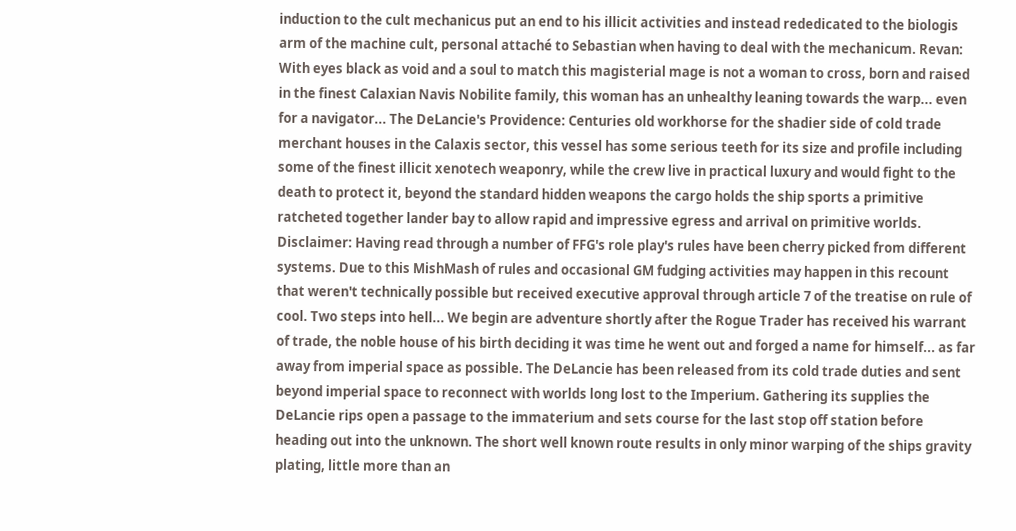induction to the cult mechanicus put an end to his illicit activities and instead rededicated to the biologis arm of the machine cult, personal attaché to Sebastian when having to deal with the mechanicum. Revan: With eyes black as void and a soul to match this magisterial mage is not a woman to cross, born and raised in the finest Calaxian Navis Nobilite family, this woman has an unhealthy leaning towards the warp... even for a navigator... The DeLancie's Providence: Centuries old workhorse for the shadier side of cold trade merchant houses in the Calaxis sector, this vessel has some serious teeth for its size and profile including some of the finest illicit xenotech weaponry, while the crew live in practical luxury and would fight to the death to protect it, beyond the standard hidden weapons the cargo holds the ship sports a primitive ratcheted together lander bay to allow rapid and impressive egress and arrival on primitive worlds. Disclaimer: Having read through a number of FFG's role play's rules have been cherry picked from different systems. Due to this MishMash of rules and occasional GM fudging activities may happen in this recount that weren't technically possible but received executive approval through article 7 of the treatise on rule of cool. Two steps into hell... We begin are adventure shortly after the Rogue Trader has received his warrant of trade, the noble house of his birth deciding it was time he went out and forged a name for himself... as far away from imperial space as possible. The DeLancie has been released from its cold trade duties and sent beyond imperial space to reconnect with worlds long lost to the Imperium. Gathering its supplies the DeLancie rips open a passage to the immaterium and sets course for the last stop off station before heading out into the unknown. The short well known route results in only minor warping of the ships gravity plating, little more than an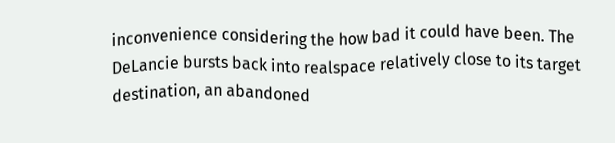inconvenience considering the how bad it could have been. The DeLancie bursts back into realspace relatively close to its target destination, an abandoned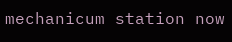mechanicum station now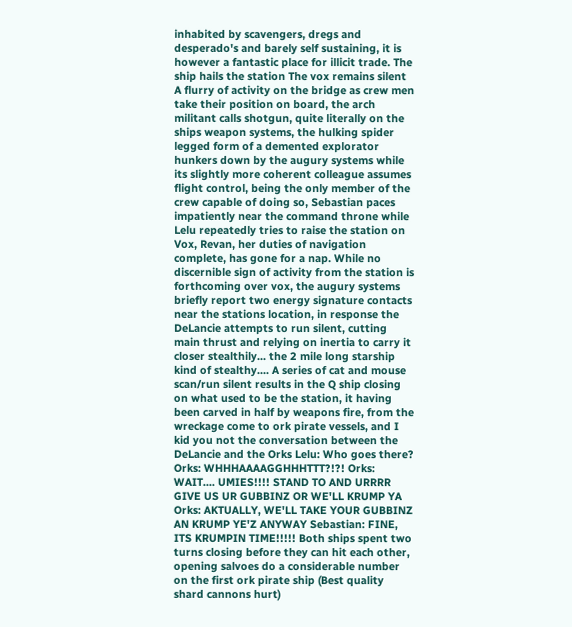inhabited by scavengers, dregs and desperado's and barely self sustaining, it is however a fantastic place for illicit trade. The ship hails the station The vox remains silent A flurry of activity on the bridge as crew men take their position on board, the arch militant calls shotgun, quite literally on the ships weapon systems, the hulking spider legged form of a demented explorator hunkers down by the augury systems while its slightly more coherent colleague assumes flight control, being the only member of the crew capable of doing so, Sebastian paces impatiently near the command throne while Lelu repeatedly tries to raise the station on Vox, Revan, her duties of navigation complete, has gone for a nap. While no discernible sign of activity from the station is forthcoming over vox, the augury systems briefly report two energy signature contacts near the stations location, in response the DeLancie attempts to run silent, cutting main thrust and relying on inertia to carry it closer stealthily... the 2 mile long starship kind of stealthy.... A series of cat and mouse scan/run silent results in the Q ship closing on what used to be the station, it having been carved in half by weapons fire, from the wreckage come to ork pirate vessels, and I kid you not the conversation between the DeLancie and the Orks Lelu: Who goes there? Orks: WHHHAAAAGGHHHTTT?!?! Orks: WAIT.... UMIES!!!! STAND TO AND URRRR GIVE US UR GUBBINZ OR WE'LL KRUMP YA Orks: AKTUALLY, WE'LL TAKE YOUR GUBBINZ AN KRUMP YE'Z ANYWAY Sebastian: FINE, ITS KRUMPIN TIME!!!!! Both ships spent two turns closing before they can hit each other, opening salvoes do a considerable number on the first ork pirate ship (Best quality shard cannons hurt)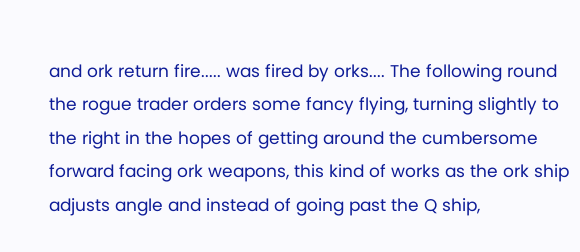and ork return fire..... was fired by orks.... The following round the rogue trader orders some fancy flying, turning slightly to the right in the hopes of getting around the cumbersome forward facing ork weapons, this kind of works as the ork ship adjusts angle and instead of going past the Q ship,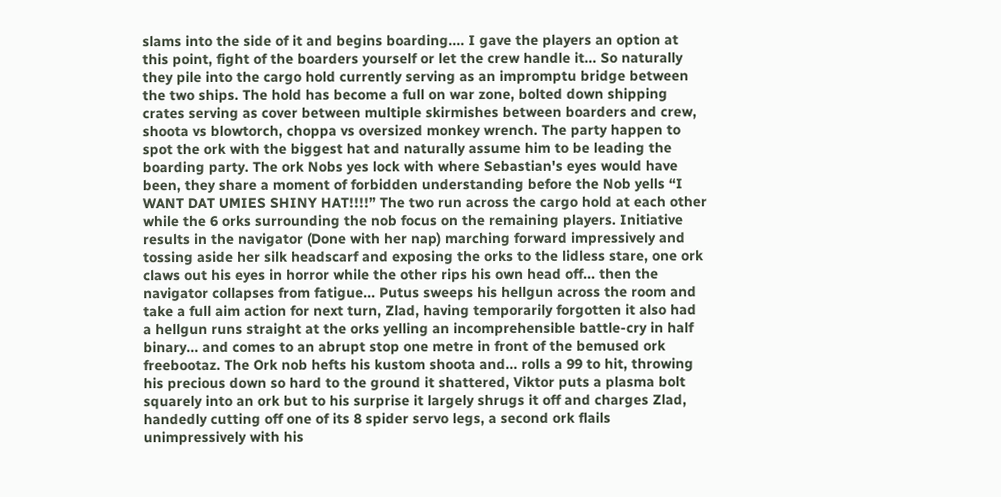slams into the side of it and begins boarding.... I gave the players an option at this point, fight of the boarders yourself or let the crew handle it... So naturally they pile into the cargo hold currently serving as an impromptu bridge between the two ships. The hold has become a full on war zone, bolted down shipping crates serving as cover between multiple skirmishes between boarders and crew, shoota vs blowtorch, choppa vs oversized monkey wrench. The party happen to spot the ork with the biggest hat and naturally assume him to be leading the boarding party. The ork Nobs yes lock with where Sebastian's eyes would have been, they share a moment of forbidden understanding before the Nob yells “I WANT DAT UMIES SHINY HAT!!!!” The two run across the cargo hold at each other while the 6 orks surrounding the nob focus on the remaining players. Initiative results in the navigator (Done with her nap) marching forward impressively and tossing aside her silk headscarf and exposing the orks to the lidless stare, one ork claws out his eyes in horror while the other rips his own head off... then the navigator collapses from fatigue... Putus sweeps his hellgun across the room and take a full aim action for next turn, Zlad, having temporarily forgotten it also had a hellgun runs straight at the orks yelling an incomprehensible battle-cry in half binary... and comes to an abrupt stop one metre in front of the bemused ork freebootaz. The Ork nob hefts his kustom shoota and... rolls a 99 to hit, throwing his precious down so hard to the ground it shattered, Viktor puts a plasma bolt squarely into an ork but to his surprise it largely shrugs it off and charges Zlad, handedly cutting off one of its 8 spider servo legs, a second ork flails unimpressively with his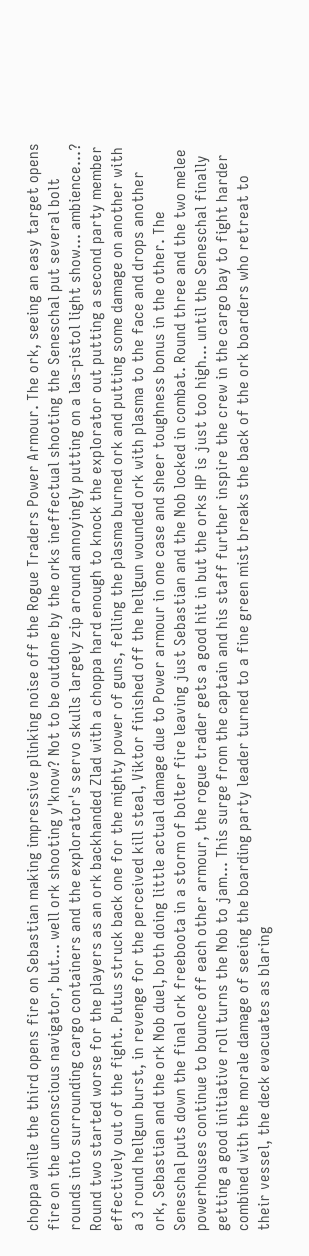choppa while the third opens fire on Sebastian making impressive plinking noise off the Rogue Traders Power Armour. The ork, seeing an easy target opens fire on the unconscious navigator, but... well ork shooting y'know? Not to be outdone by the orks ineffectual shooting the Seneschal put several bolt rounds into surrounding cargo containers and the explorator's servo skulls largely zip around annoyingly putting on a las-pistol light show... ambience...? Round two started worse for the players as an ork backhanded Zlad with a choppa hard enough to knock the explorator out putting a second party member effectively out of the fight. Putus struck back one for the mighty power of guns, felling the plasma burned ork and putting some damage on another with a 3 round hellgun burst, in revenge for the perceived kill steal, Viktor finished off the hellgun wounded ork with plasma to the face and drops another ork, Sebastian and the ork Nob duel, both doing little actual damage due to Power armour in one case and sheer toughness bonus in the other. The Seneschal puts down the final ork freeboota in a storm of bolter fire leaving just Sebastian and the Nob locked in combat. Round three and the two melee powerhouses continue to bounce off each other armour, the rogue trader gets a good hit in but the orks HP is just too high... until the Seneschal finally getting a good initiative roll turns the Nob to jam... This surge from the captain and his staff further inspire the crew in the cargo bay to fight harder combined with the morale damage of seeing the boarding party leader turned to a fine green mist breaks the back of the ork boarders who retreat to their vessel, the deck evacuates as blaring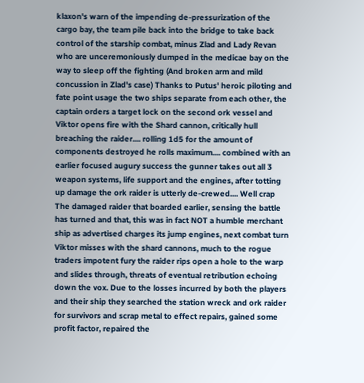klaxon's warn of the impending de-pressurization of the cargo bay, the team pile back into the bridge to take back control of the starship combat, minus Zlad and Lady Revan who are unceremoniously dumped in the medicae bay on the way to sleep off the fighting (And broken arm and mild concussion in Zlad's case) Thanks to Putus' heroic piloting and fate point usage the two ships separate from each other, the captain orders a target lock on the second ork vessel and Viktor opens fire with the Shard cannon, critically hull breaching the raider.... rolling 1d5 for the amount of components destroyed he rolls maximum.... combined with an earlier focused augury success the gunner takes out all 3 weapon systems, life support and the engines, after totting up damage the ork raider is utterly de-crewed.... Well crap The damaged raider that boarded earlier, sensing the battle has turned and that, this was in fact NOT a humble merchant ship as advertised charges its jump engines, next combat turn Viktor misses with the shard cannons, much to the rogue traders impotent fury the raider rips open a hole to the warp and slides through, threats of eventual retribution echoing down the vox. Due to the losses incurred by both the players and their ship they searched the station wreck and ork raider for survivors and scrap metal to effect repairs, gained some profit factor, repaired the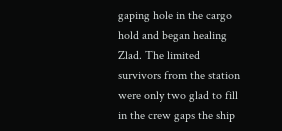gaping hole in the cargo hold and began healing Zlad. The limited survivors from the station were only two glad to fill in the crew gaps the ship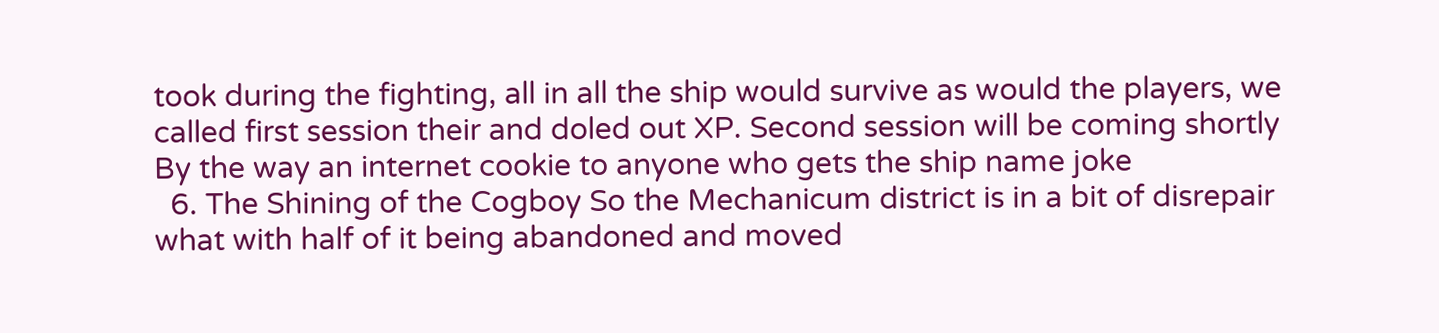took during the fighting, all in all the ship would survive as would the players, we called first session their and doled out XP. Second session will be coming shortly By the way an internet cookie to anyone who gets the ship name joke
  6. The Shining of the Cogboy So the Mechanicum district is in a bit of disrepair what with half of it being abandoned and moved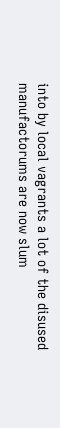into by local vagrants a lot of the disused manufactorums are now slum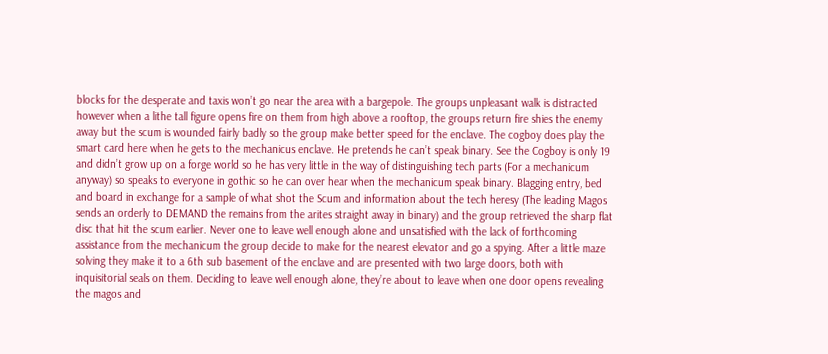blocks for the desperate and taxis won’t go near the area with a bargepole. The groups unpleasant walk is distracted however when a lithe tall figure opens fire on them from high above a rooftop, the groups return fire shies the enemy away but the scum is wounded fairly badly so the group make better speed for the enclave. The cogboy does play the smart card here when he gets to the mechanicus enclave. He pretends he can’t speak binary. See the Cogboy is only 19 and didn’t grow up on a forge world so he has very little in the way of distinguishing tech parts (For a mechanicum anyway) so speaks to everyone in gothic so he can over hear when the mechanicum speak binary. Blagging entry, bed and board in exchange for a sample of what shot the Scum and information about the tech heresy (The leading Magos sends an orderly to DEMAND the remains from the arites straight away in binary) and the group retrieved the sharp flat disc that hit the scum earlier. Never one to leave well enough alone and unsatisfied with the lack of forthcoming assistance from the mechanicum the group decide to make for the nearest elevator and go a spying. After a little maze solving they make it to a 6th sub basement of the enclave and are presented with two large doors, both with inquisitorial seals on them. Deciding to leave well enough alone, they’re about to leave when one door opens revealing the magos and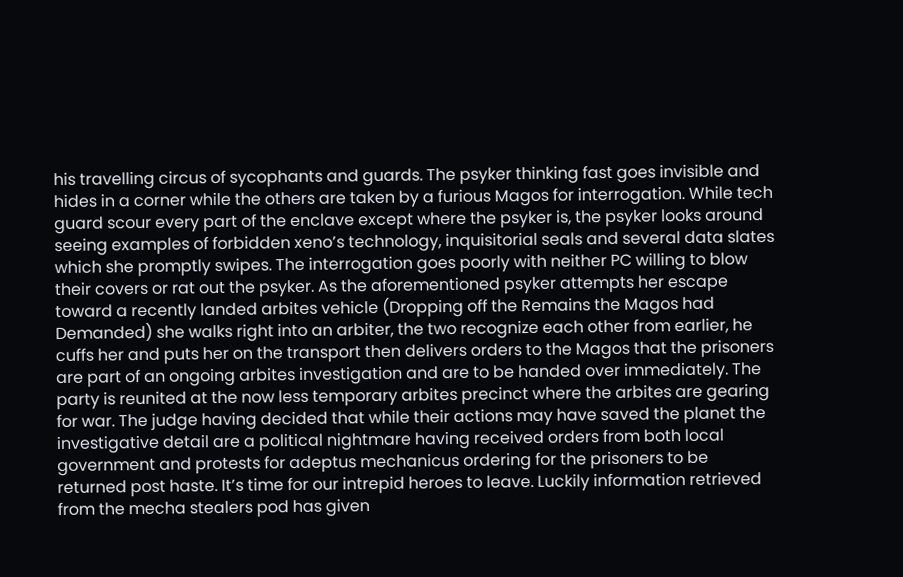his travelling circus of sycophants and guards. The psyker thinking fast goes invisible and hides in a corner while the others are taken by a furious Magos for interrogation. While tech guard scour every part of the enclave except where the psyker is, the psyker looks around seeing examples of forbidden xeno’s technology, inquisitorial seals and several data slates which she promptly swipes. The interrogation goes poorly with neither PC willing to blow their covers or rat out the psyker. As the aforementioned psyker attempts her escape toward a recently landed arbites vehicle (Dropping off the Remains the Magos had Demanded) she walks right into an arbiter, the two recognize each other from earlier, he cuffs her and puts her on the transport then delivers orders to the Magos that the prisoners are part of an ongoing arbites investigation and are to be handed over immediately. The party is reunited at the now less temporary arbites precinct where the arbites are gearing for war. The judge having decided that while their actions may have saved the planet the investigative detail are a political nightmare having received orders from both local government and protests for adeptus mechanicus ordering for the prisoners to be returned post haste. It’s time for our intrepid heroes to leave. Luckily information retrieved from the mecha stealers pod has given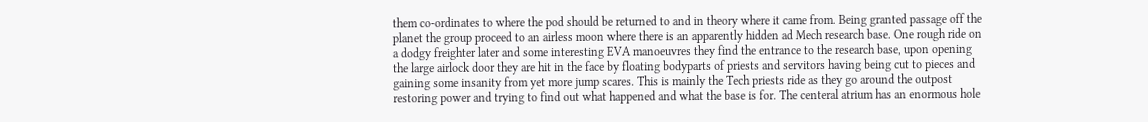them co-ordinates to where the pod should be returned to and in theory where it came from. Being granted passage off the planet the group proceed to an airless moon where there is an apparently hidden ad Mech research base. One rough ride on a dodgy freighter later and some interesting EVA manoeuvres they find the entrance to the research base, upon opening the large airlock door they are hit in the face by floating bodyparts of priests and servitors having being cut to pieces and gaining some insanity from yet more jump scares. This is mainly the Tech priests ride as they go around the outpost restoring power and trying to find out what happened and what the base is for. The centeral atrium has an enormous hole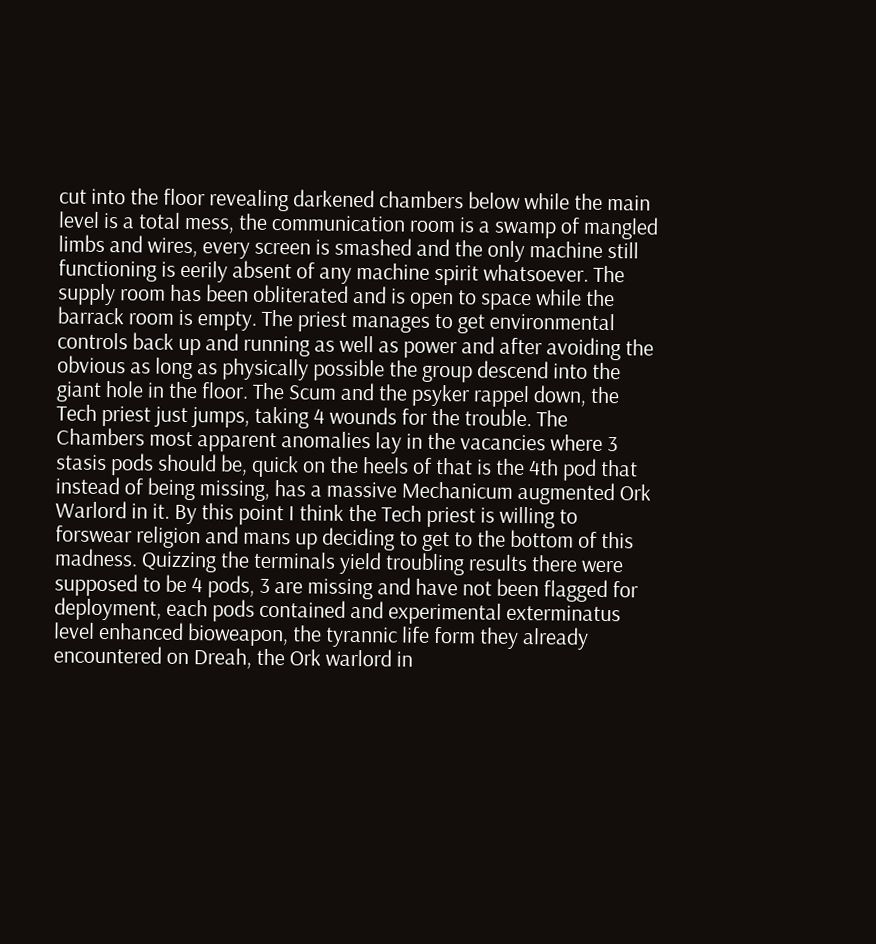cut into the floor revealing darkened chambers below while the main level is a total mess, the communication room is a swamp of mangled limbs and wires, every screen is smashed and the only machine still functioning is eerily absent of any machine spirit whatsoever. The supply room has been obliterated and is open to space while the barrack room is empty. The priest manages to get environmental controls back up and running as well as power and after avoiding the obvious as long as physically possible the group descend into the giant hole in the floor. The Scum and the psyker rappel down, the Tech priest just jumps, taking 4 wounds for the trouble. The Chambers most apparent anomalies lay in the vacancies where 3 stasis pods should be, quick on the heels of that is the 4th pod that instead of being missing, has a massive Mechanicum augmented Ork Warlord in it. By this point I think the Tech priest is willing to forswear religion and mans up deciding to get to the bottom of this madness. Quizzing the terminals yield troubling results there were supposed to be 4 pods, 3 are missing and have not been flagged for deployment, each pods contained and experimental exterminatus level enhanced bioweapon, the tyrannic life form they already encountered on Dreah, the Ork warlord in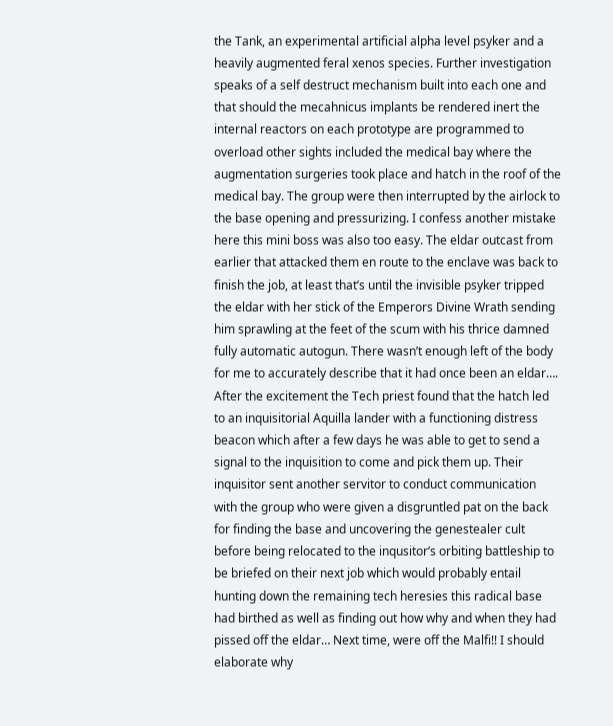the Tank, an experimental artificial alpha level psyker and a heavily augmented feral xenos species. Further investigation speaks of a self destruct mechanism built into each one and that should the mecahnicus implants be rendered inert the internal reactors on each prototype are programmed to overload other sights included the medical bay where the augmentation surgeries took place and hatch in the roof of the medical bay. The group were then interrupted by the airlock to the base opening and pressurizing. I confess another mistake here this mini boss was also too easy. The eldar outcast from earlier that attacked them en route to the enclave was back to finish the job, at least that’s until the invisible psyker tripped the eldar with her stick of the Emperors Divine Wrath sending him sprawling at the feet of the scum with his thrice damned fully automatic autogun. There wasn’t enough left of the body for me to accurately describe that it had once been an eldar…. After the excitement the Tech priest found that the hatch led to an inquisitorial Aquilla lander with a functioning distress beacon which after a few days he was able to get to send a signal to the inquisition to come and pick them up. Their inquisitor sent another servitor to conduct communication with the group who were given a disgruntled pat on the back for finding the base and uncovering the genestealer cult before being relocated to the inqusitor’s orbiting battleship to be briefed on their next job which would probably entail hunting down the remaining tech heresies this radical base had birthed as well as finding out how why and when they had pissed off the eldar… Next time, were off the Malfi!! I should elaborate why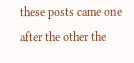these posts came one after the other the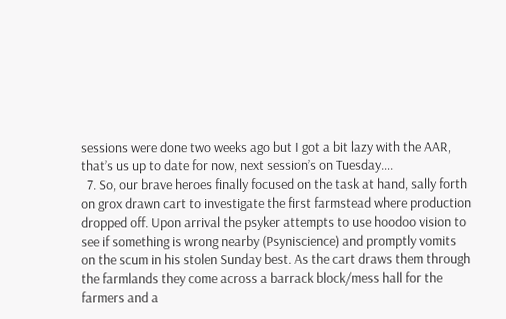sessions were done two weeks ago but I got a bit lazy with the AAR, that’s us up to date for now, next session’s on Tuesday….
  7. So, our brave heroes finally focused on the task at hand, sally forth on grox drawn cart to investigate the first farmstead where production dropped off. Upon arrival the psyker attempts to use hoodoo vision to see if something is wrong nearby (Psyniscience) and promptly vomits on the scum in his stolen Sunday best. As the cart draws them through the farmlands they come across a barrack block/mess hall for the farmers and a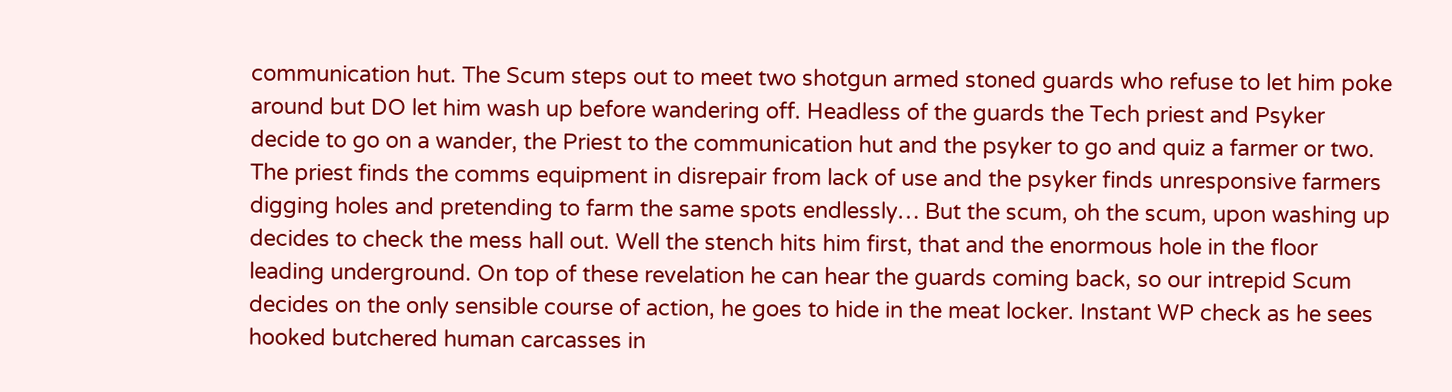communication hut. The Scum steps out to meet two shotgun armed stoned guards who refuse to let him poke around but DO let him wash up before wandering off. Headless of the guards the Tech priest and Psyker decide to go on a wander, the Priest to the communication hut and the psyker to go and quiz a farmer or two. The priest finds the comms equipment in disrepair from lack of use and the psyker finds unresponsive farmers digging holes and pretending to farm the same spots endlessly… But the scum, oh the scum, upon washing up decides to check the mess hall out. Well the stench hits him first, that and the enormous hole in the floor leading underground. On top of these revelation he can hear the guards coming back, so our intrepid Scum decides on the only sensible course of action, he goes to hide in the meat locker. Instant WP check as he sees hooked butchered human carcasses in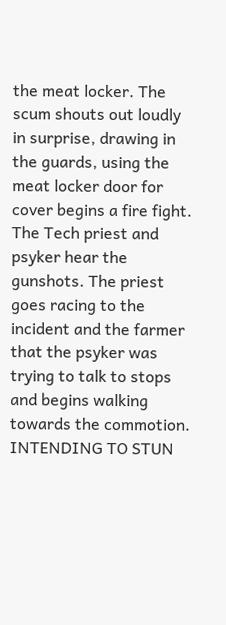the meat locker. The scum shouts out loudly in surprise, drawing in the guards, using the meat locker door for cover begins a fire fight. The Tech priest and psyker hear the gunshots. The priest goes racing to the incident and the farmer that the psyker was trying to talk to stops and begins walking towards the commotion. INTENDING TO STUN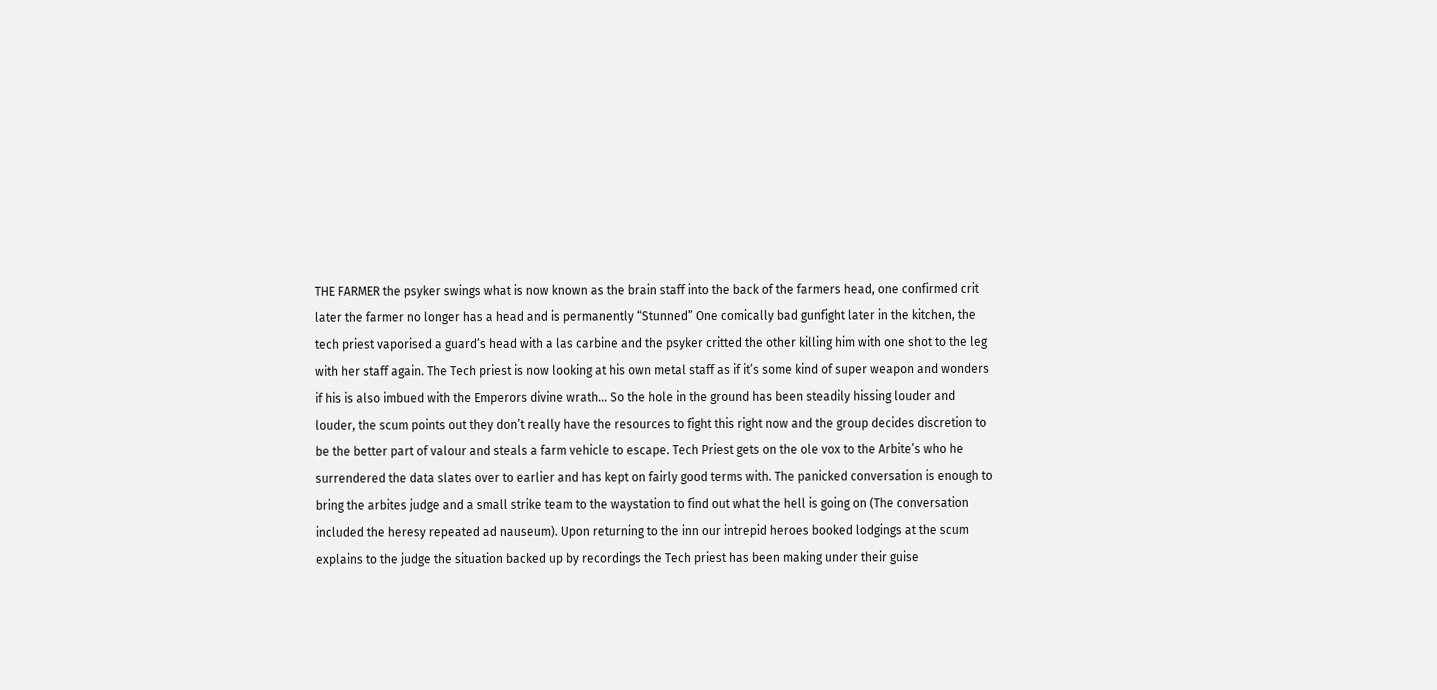THE FARMER the psyker swings what is now known as the brain staff into the back of the farmers head, one confirmed crit later the farmer no longer has a head and is permanently “Stunned” One comically bad gunfight later in the kitchen, the tech priest vaporised a guard’s head with a las carbine and the psyker critted the other killing him with one shot to the leg with her staff again. The Tech priest is now looking at his own metal staff as if it’s some kind of super weapon and wonders if his is also imbued with the Emperors divine wrath… So the hole in the ground has been steadily hissing louder and louder, the scum points out they don’t really have the resources to fight this right now and the group decides discretion to be the better part of valour and steals a farm vehicle to escape. Tech Priest gets on the ole vox to the Arbite’s who he surrendered the data slates over to earlier and has kept on fairly good terms with. The panicked conversation is enough to bring the arbites judge and a small strike team to the waystation to find out what the hell is going on (The conversation included the heresy repeated ad nauseum). Upon returning to the inn our intrepid heroes booked lodgings at the scum explains to the judge the situation backed up by recordings the Tech priest has been making under their guise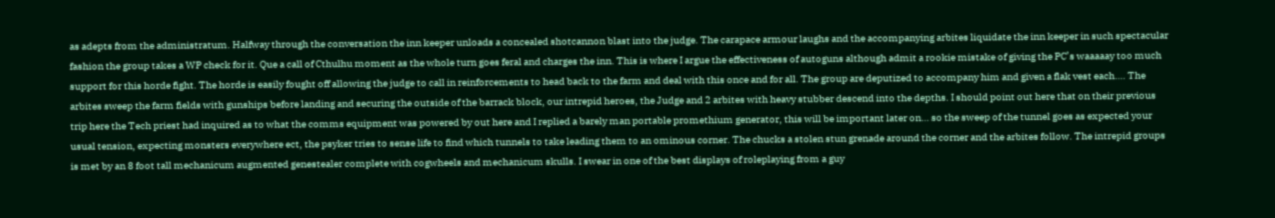as adepts from the administratum. Halfway through the conversation the inn keeper unloads a concealed shotcannon blast into the judge. The carapace armour laughs and the accompanying arbites liquidate the inn keeper in such spectacular fashion the group takes a WP check for it. Que a call of Cthulhu moment as the whole turn goes feral and charges the inn. This is where I argue the effectiveness of autoguns although admit a rookie mistake of giving the PC’s waaaaay too much support for this horde fight. The horde is easily fought off allowing the judge to call in reinforcements to head back to the farm and deal with this once and for all. The group are deputized to accompany him and given a flak vest each…. The arbites sweep the farm fields with gunships before landing and securing the outside of the barrack block, our intrepid heroes, the Judge and 2 arbites with heavy stubber descend into the depths. I should point out here that on their previous trip here the Tech priest had inquired as to what the comms equipment was powered by out here and I replied a barely man portable promethium generator, this will be important later on… so the sweep of the tunnel goes as expected your usual tension, expecting monsters everywhere ect, the psyker tries to sense life to find which tunnels to take leading them to an ominous corner. The chucks a stolen stun grenade around the corner and the arbites follow. The intrepid groups is met by an 8 foot tall mechanicum augmented genestealer complete with cogwheels and mechanicum skulls. I swear in one of the best displays of roleplaying from a guy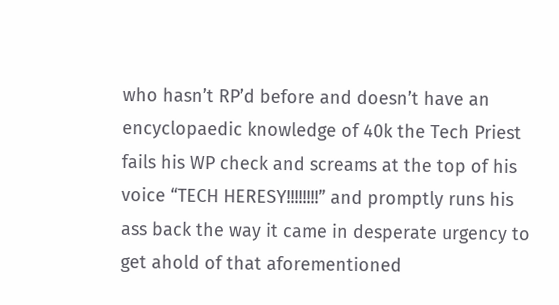who hasn’t RP’d before and doesn’t have an encyclopaedic knowledge of 40k the Tech Priest fails his WP check and screams at the top of his voice “TECH HERESY!!!!!!!!” and promptly runs his ass back the way it came in desperate urgency to get ahold of that aforementioned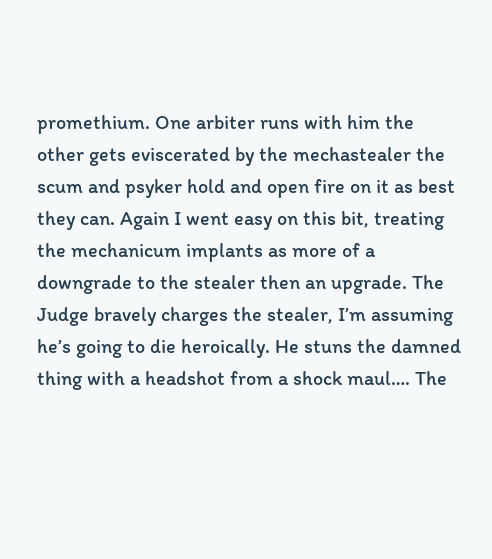promethium. One arbiter runs with him the other gets eviscerated by the mechastealer the scum and psyker hold and open fire on it as best they can. Again I went easy on this bit, treating the mechanicum implants as more of a downgrade to the stealer then an upgrade. The Judge bravely charges the stealer, I’m assuming he’s going to die heroically. He stuns the damned thing with a headshot from a shock maul…. The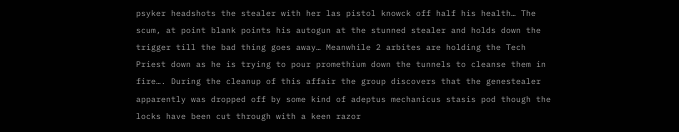psyker headshots the stealer with her las pistol knowck off half his health… The scum, at point blank points his autogun at the stunned stealer and holds down the trigger till the bad thing goes away… Meanwhile 2 arbites are holding the Tech Priest down as he is trying to pour promethium down the tunnels to cleanse them in fire…. During the cleanup of this affair the group discovers that the genestealer apparently was dropped off by some kind of adeptus mechanicus stasis pod though the locks have been cut through with a keen razor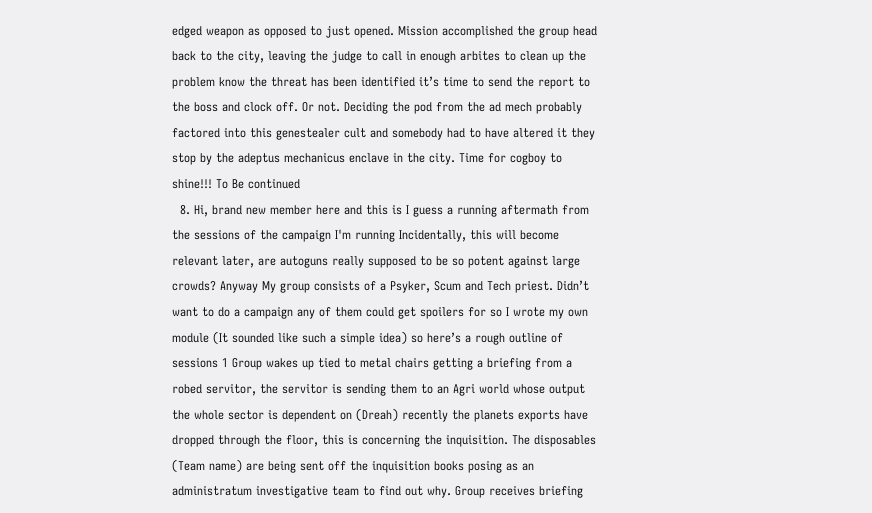edged weapon as opposed to just opened. Mission accomplished the group head back to the city, leaving the judge to call in enough arbites to clean up the problem know the threat has been identified it’s time to send the report to the boss and clock off. Or not. Deciding the pod from the ad mech probably factored into this genestealer cult and somebody had to have altered it they stop by the adeptus mechanicus enclave in the city. Time for cogboy to shine!!! To Be continued
  8. Hi, brand new member here and this is I guess a running aftermath from the sessions of the campaign I'm running Incidentally, this will become relevant later, are autoguns really supposed to be so potent against large crowds? Anyway My group consists of a Psyker, Scum and Tech priest. Didn’t want to do a campaign any of them could get spoilers for so I wrote my own module (It sounded like such a simple idea) so here’s a rough outline of sessions 1 Group wakes up tied to metal chairs getting a briefing from a robed servitor, the servitor is sending them to an Agri world whose output the whole sector is dependent on (Dreah) recently the planets exports have dropped through the floor, this is concerning the inquisition. The disposables (Team name) are being sent off the inquisition books posing as an administratum investigative team to find out why. Group receives briefing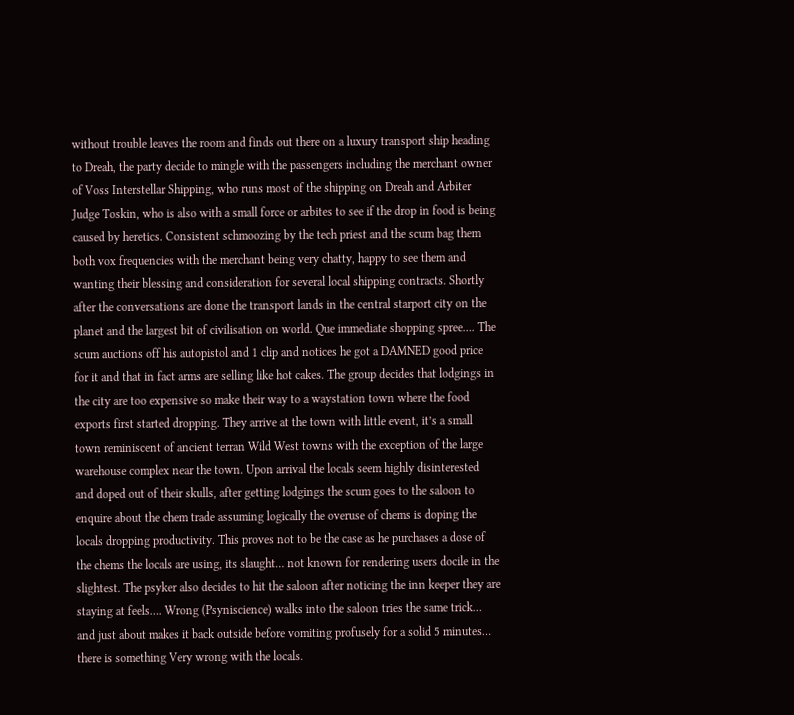without trouble leaves the room and finds out there on a luxury transport ship heading to Dreah, the party decide to mingle with the passengers including the merchant owner of Voss Interstellar Shipping, who runs most of the shipping on Dreah and Arbiter Judge Toskin, who is also with a small force or arbites to see if the drop in food is being caused by heretics. Consistent schmoozing by the tech priest and the scum bag them both vox frequencies with the merchant being very chatty, happy to see them and wanting their blessing and consideration for several local shipping contracts. Shortly after the conversations are done the transport lands in the central starport city on the planet and the largest bit of civilisation on world. Que immediate shopping spree…. The scum auctions off his autopistol and 1 clip and notices he got a DAMNED good price for it and that in fact arms are selling like hot cakes. The group decides that lodgings in the city are too expensive so make their way to a waystation town where the food exports first started dropping. They arrive at the town with little event, it’s a small town reminiscent of ancient terran Wild West towns with the exception of the large warehouse complex near the town. Upon arrival the locals seem highly disinterested and doped out of their skulls, after getting lodgings the scum goes to the saloon to enquire about the chem trade assuming logically the overuse of chems is doping the locals dropping productivity. This proves not to be the case as he purchases a dose of the chems the locals are using, its slaught… not known for rendering users docile in the slightest. The psyker also decides to hit the saloon after noticing the inn keeper they are staying at feels…. Wrong (Psyniscience) walks into the saloon tries the same trick… and just about makes it back outside before vomiting profusely for a solid 5 minutes… there is something Very wrong with the locals.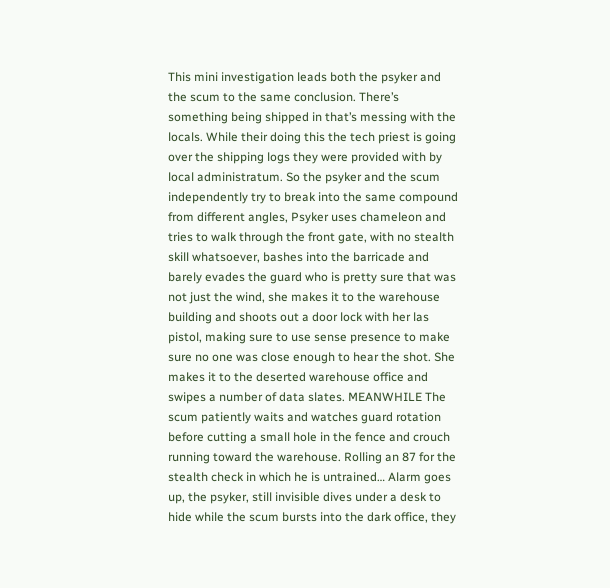This mini investigation leads both the psyker and the scum to the same conclusion. There’s something being shipped in that’s messing with the locals. While their doing this the tech priest is going over the shipping logs they were provided with by local administratum. So the psyker and the scum independently try to break into the same compound from different angles, Psyker uses chameleon and tries to walk through the front gate, with no stealth skill whatsoever, bashes into the barricade and barely evades the guard who is pretty sure that was not just the wind, she makes it to the warehouse building and shoots out a door lock with her las pistol, making sure to use sense presence to make sure no one was close enough to hear the shot. She makes it to the deserted warehouse office and swipes a number of data slates. MEANWHILE The scum patiently waits and watches guard rotation before cutting a small hole in the fence and crouch running toward the warehouse. Rolling an 87 for the stealth check in which he is untrained… Alarm goes up, the psyker, still invisible dives under a desk to hide while the scum bursts into the dark office, they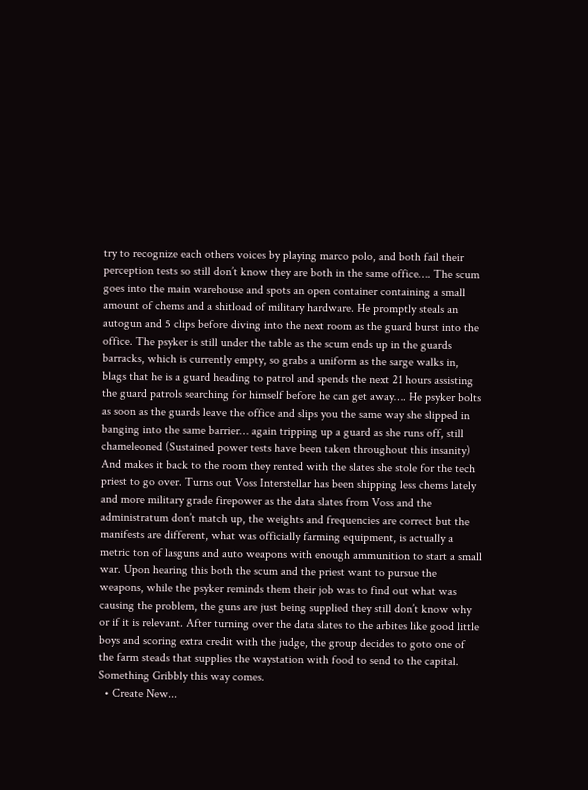try to recognize each others voices by playing marco polo, and both fail their perception tests so still don’t know they are both in the same office…. The scum goes into the main warehouse and spots an open container containing a small amount of chems and a shitload of military hardware. He promptly steals an autogun and 5 clips before diving into the next room as the guard burst into the office. The psyker is still under the table as the scum ends up in the guards barracks, which is currently empty, so grabs a uniform as the sarge walks in, blags that he is a guard heading to patrol and spends the next 21 hours assisting the guard patrols searching for himself before he can get away…. He psyker bolts as soon as the guards leave the office and slips you the same way she slipped in banging into the same barrier… again tripping up a guard as she runs off, still chameleoned (Sustained power tests have been taken throughout this insanity) And makes it back to the room they rented with the slates she stole for the tech priest to go over. Turns out Voss Interstellar has been shipping less chems lately and more military grade firepower as the data slates from Voss and the administratum don’t match up, the weights and frequencies are correct but the manifests are different, what was officially farming equipment, is actually a metric ton of lasguns and auto weapons with enough ammunition to start a small war. Upon hearing this both the scum and the priest want to pursue the weapons, while the psyker reminds them their job was to find out what was causing the problem, the guns are just being supplied they still don’t know why or if it is relevant. After turning over the data slates to the arbites like good little boys and scoring extra credit with the judge, the group decides to goto one of the farm steads that supplies the waystation with food to send to the capital. Something Gribbly this way comes.
  • Create New...